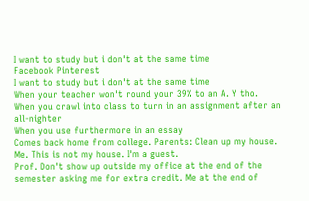I want to study but i don't at the same time
Facebook Pinterest
I want to study but i don't at the same time
When your teacher won't round your 39% to an A. Y tho.
When you crawl into class to turn in an assignment after an all-nighter
When you use furthermore in an essay
Comes back home from college. Parents: Clean up my house. Me. This is not my house. I'm a guest.
Prof. Don't show up outside my office at the end of the semester asking me for extra credit. Me at the end of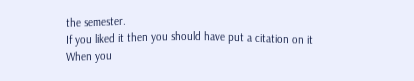the semester.
If you liked it then you should have put a citation on it
When you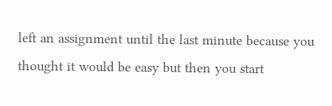left an assignment until the last minute because you thought it would be easy but then you start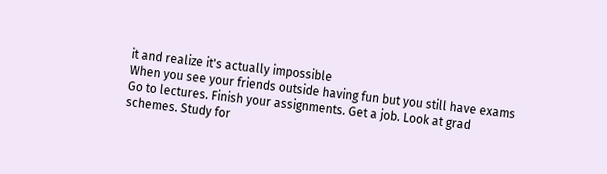it and realize it's actually impossible
When you see your friends outside having fun but you still have exams
Go to lectures. Finish your assignments. Get a job. Look at grad schemes. Study for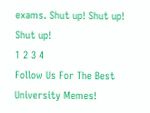exams. Shut up! Shut up! Shut up!
1 2 3 4
Follow Us For The Best University Memes!